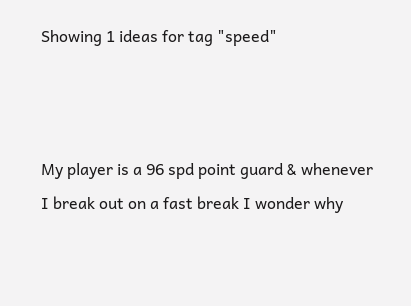Showing 1 ideas for tag "speed"



My player is a 96 spd point guard & whenever I break out on a fast break I wonder why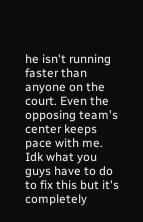he isn't running faster than anyone on the court. Even the opposing team's center keeps pace with me. Idk what you guys have to do to fix this but it's completely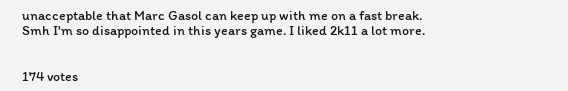unacceptable that Marc Gasol can keep up with me on a fast break. Smh I'm so disappointed in this years game. I liked 2k11 a lot more.


174 votes